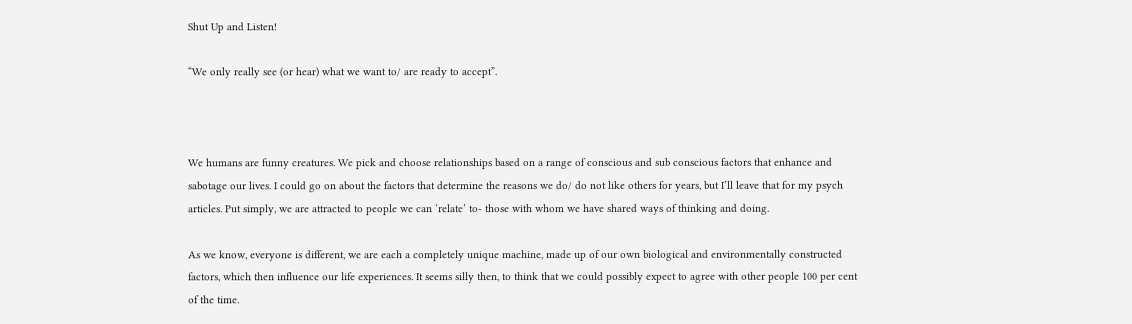Shut Up and Listen!

“We only really see (or hear) what we want to/ are ready to accept”.



We humans are funny creatures. We pick and choose relationships based on a range of conscious and sub conscious factors that enhance and sabotage our lives. I could go on about the factors that determine the reasons we do/ do not like others for years, but I’ll leave that for my psych articles. Put simply, we are attracted to people we can ‘relate’ to- those with whom we have shared ways of thinking and doing.

As we know, everyone is different, we are each a completely unique machine, made up of our own biological and environmentally constructed factors, which then influence our life experiences. It seems silly then, to think that we could possibly expect to agree with other people 100 per cent of the time.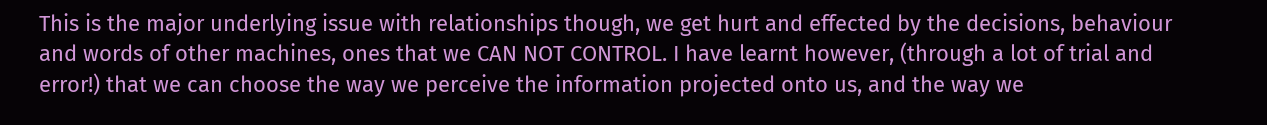This is the major underlying issue with relationships though, we get hurt and effected by the decisions, behaviour and words of other machines, ones that we CAN NOT CONTROL. I have learnt however, (through a lot of trial and error!) that we can choose the way we perceive the information projected onto us, and the way we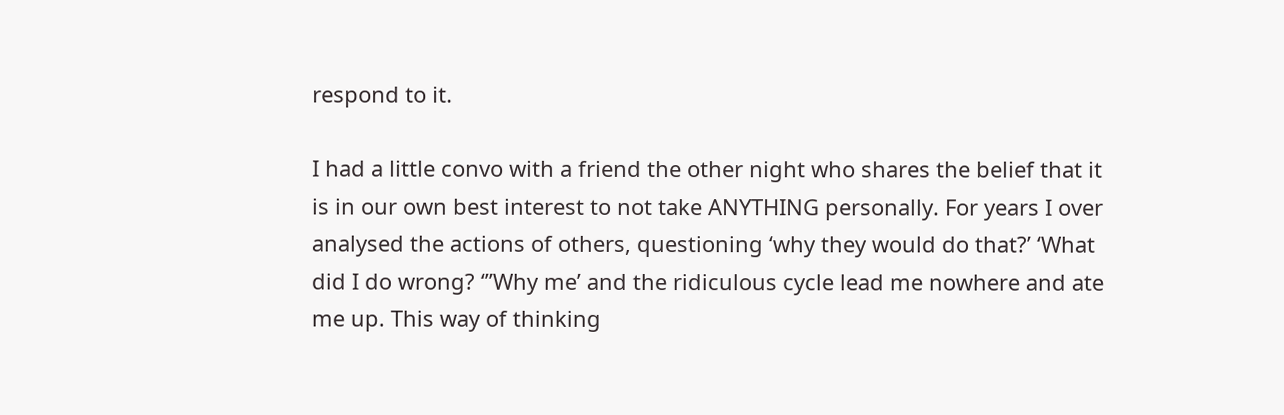respond to it.

I had a little convo with a friend the other night who shares the belief that it is in our own best interest to not take ANYTHING personally. For years I over analysed the actions of others, questioning ‘why they would do that?’ ‘What did I do wrong? ‘”Why me’ and the ridiculous cycle lead me nowhere and ate me up. This way of thinking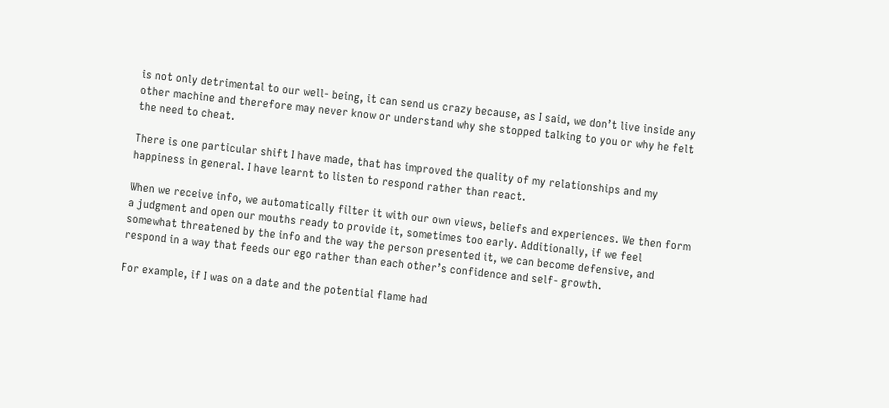is not only detrimental to our well- being, it can send us crazy because, as I said, we don’t live inside any other machine and therefore may never know or understand why she stopped talking to you or why he felt the need to cheat.

There is one particular shift I have made, that has improved the quality of my relationships and my happiness in general. I have learnt to listen to respond rather than react.

When we receive info, we automatically filter it with our own views, beliefs and experiences. We then form a judgment and open our mouths ready to provide it, sometimes too early. Additionally, if we feel somewhat threatened by the info and the way the person presented it, we can become defensive, and respond in a way that feeds our ego rather than each other’s confidence and self- growth.

For example, if I was on a date and the potential flame had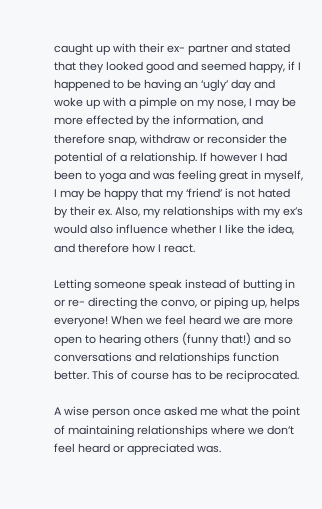caught up with their ex- partner and stated that they looked good and seemed happy, if I happened to be having an ‘ugly’ day and woke up with a pimple on my nose, I may be more effected by the information, and therefore snap, withdraw or reconsider the potential of a relationship. If however I had been to yoga and was feeling great in myself, I may be happy that my ‘friend’ is not hated by their ex. Also, my relationships with my ex’s would also influence whether I like the idea, and therefore how I react.

Letting someone speak instead of butting in or re- directing the convo, or piping up, helps everyone! When we feel heard we are more open to hearing others (funny that!) and so conversations and relationships function better. This of course has to be reciprocated.

A wise person once asked me what the point of maintaining relationships where we don’t feel heard or appreciated was.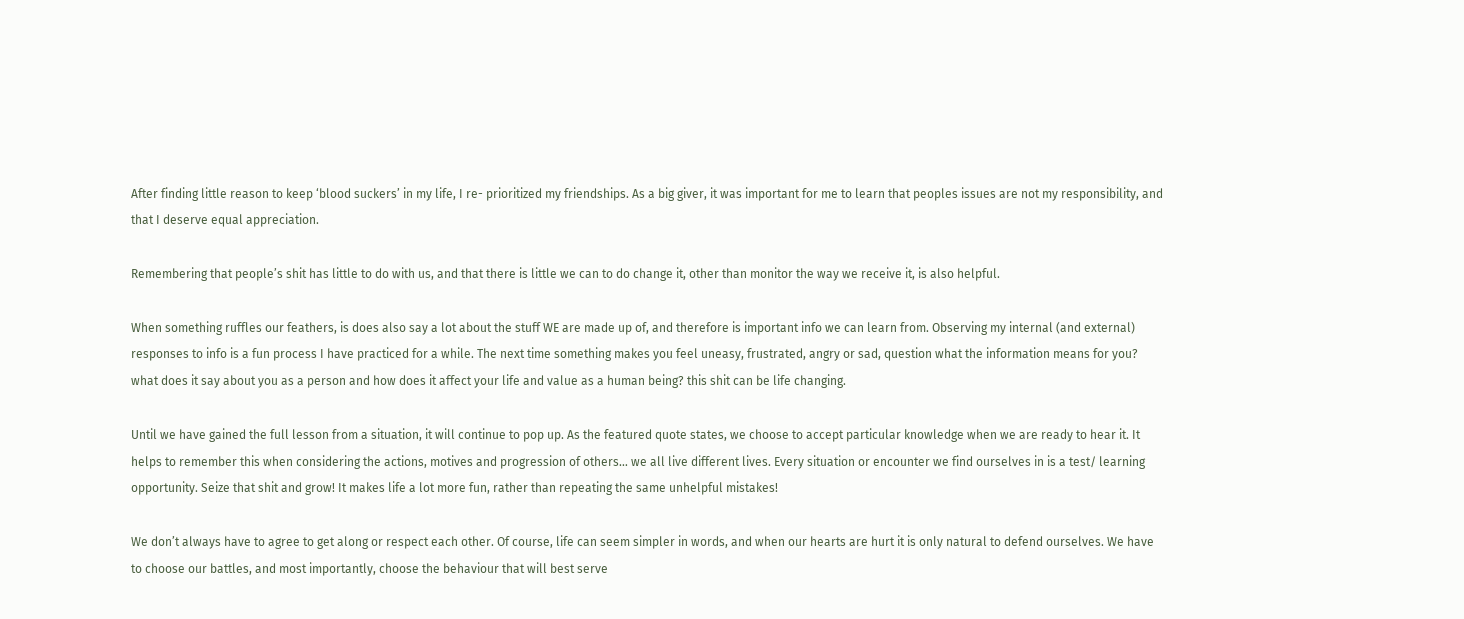After finding little reason to keep ‘blood suckers’ in my life, I re- prioritized my friendships. As a big giver, it was important for me to learn that peoples issues are not my responsibility, and that I deserve equal appreciation.

Remembering that people’s shit has little to do with us, and that there is little we can to do change it, other than monitor the way we receive it, is also helpful.

When something ruffles our feathers, is does also say a lot about the stuff WE are made up of, and therefore is important info we can learn from. Observing my internal (and external) responses to info is a fun process I have practiced for a while. The next time something makes you feel uneasy, frustrated, angry or sad, question what the information means for you? what does it say about you as a person and how does it affect your life and value as a human being? this shit can be life changing.

Until we have gained the full lesson from a situation, it will continue to pop up. As the featured quote states, we choose to accept particular knowledge when we are ready to hear it. It helps to remember this when considering the actions, motives and progression of others… we all live different lives. Every situation or encounter we find ourselves in is a test/ learning opportunity. Seize that shit and grow! It makes life a lot more fun, rather than repeating the same unhelpful mistakes!

We don’t always have to agree to get along or respect each other. Of course, life can seem simpler in words, and when our hearts are hurt it is only natural to defend ourselves. We have to choose our battles, and most importantly, choose the behaviour that will best serve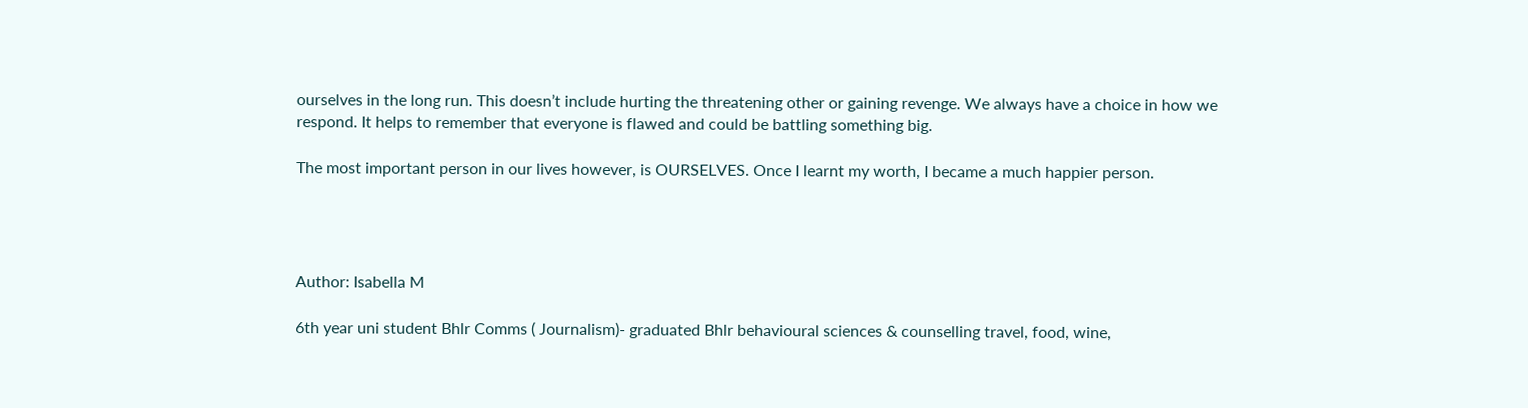ourselves in the long run. This doesn’t include hurting the threatening other or gaining revenge. We always have a choice in how we respond. It helps to remember that everyone is flawed and could be battling something big.

The most important person in our lives however, is OURSELVES. Once I learnt my worth, I became a much happier person.




Author: Isabella M

6th year uni student Bhlr Comms ( Journalism)- graduated Bhlr behavioural sciences & counselling travel, food, wine,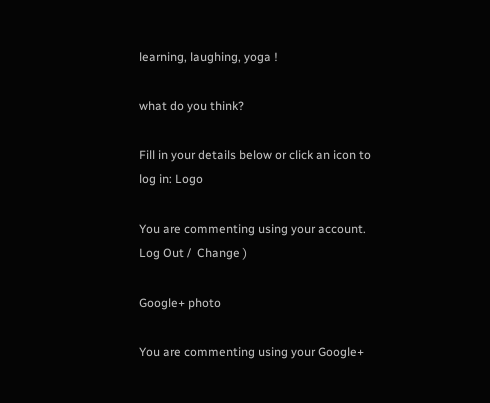learning, laughing, yoga !

what do you think?

Fill in your details below or click an icon to log in: Logo

You are commenting using your account. Log Out /  Change )

Google+ photo

You are commenting using your Google+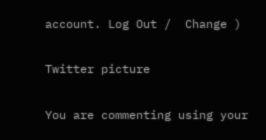account. Log Out /  Change )

Twitter picture

You are commenting using your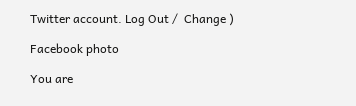Twitter account. Log Out /  Change )

Facebook photo

You are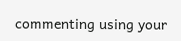commenting using your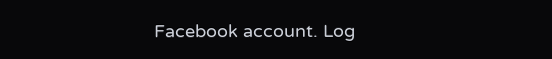Facebook account. Log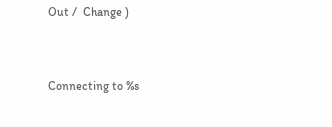Out /  Change )


Connecting to %s